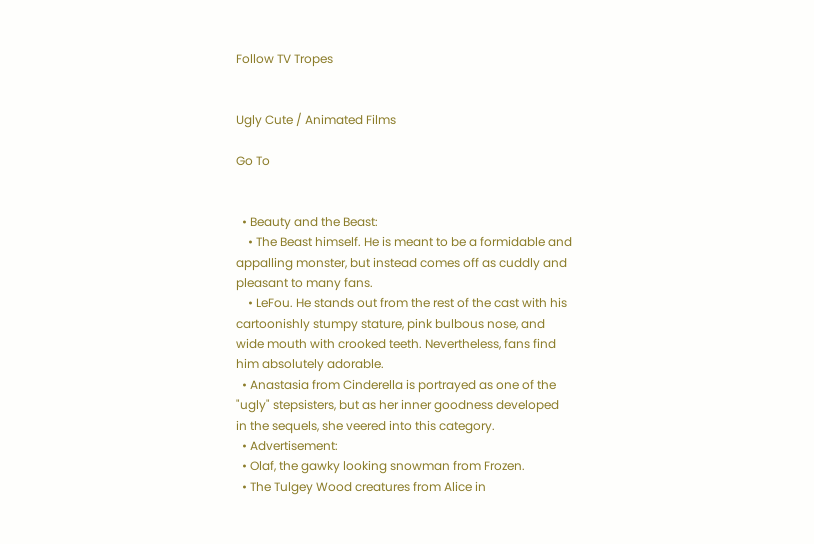Follow TV Tropes


Ugly Cute / Animated Films

Go To


  • Beauty and the Beast:
    • The Beast himself. He is meant to be a formidable and appalling monster, but instead comes off as cuddly and pleasant to many fans.
    • LeFou. He stands out from the rest of the cast with his cartoonishly stumpy stature, pink bulbous nose, and wide mouth with crooked teeth. Nevertheless, fans find him absolutely adorable.
  • Anastasia from Cinderella is portrayed as one of the "ugly" stepsisters, but as her inner goodness developed in the sequels, she veered into this category.
  • Advertisement:
  • Olaf, the gawky looking snowman from Frozen.
  • The Tulgey Wood creatures from Alice in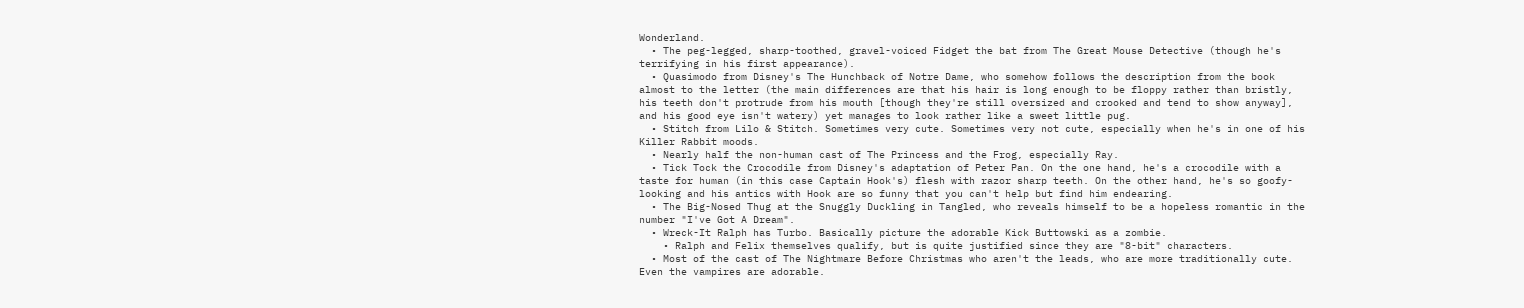Wonderland.
  • The peg-legged, sharp-toothed, gravel-voiced Fidget the bat from The Great Mouse Detective (though he's terrifying in his first appearance).
  • Quasimodo from Disney's The Hunchback of Notre Dame, who somehow follows the description from the book almost to the letter (the main differences are that his hair is long enough to be floppy rather than bristly, his teeth don't protrude from his mouth [though they're still oversized and crooked and tend to show anyway], and his good eye isn't watery) yet manages to look rather like a sweet little pug.
  • Stitch from Lilo & Stitch. Sometimes very cute. Sometimes very not cute, especially when he's in one of his Killer Rabbit moods.
  • Nearly half the non-human cast of The Princess and the Frog, especially Ray.
  • Tick Tock the Crocodile from Disney's adaptation of Peter Pan. On the one hand, he's a crocodile with a taste for human (in this case Captain Hook's) flesh with razor sharp teeth. On the other hand, he's so goofy-looking and his antics with Hook are so funny that you can't help but find him endearing.
  • The Big-Nosed Thug at the Snuggly Duckling in Tangled, who reveals himself to be a hopeless romantic in the number "I've Got A Dream".
  • Wreck-It Ralph has Turbo. Basically picture the adorable Kick Buttowski as a zombie.
    • Ralph and Felix themselves qualify, but is quite justified since they are "8-bit" characters.
  • Most of the cast of The Nightmare Before Christmas who aren't the leads, who are more traditionally cute. Even the vampires are adorable.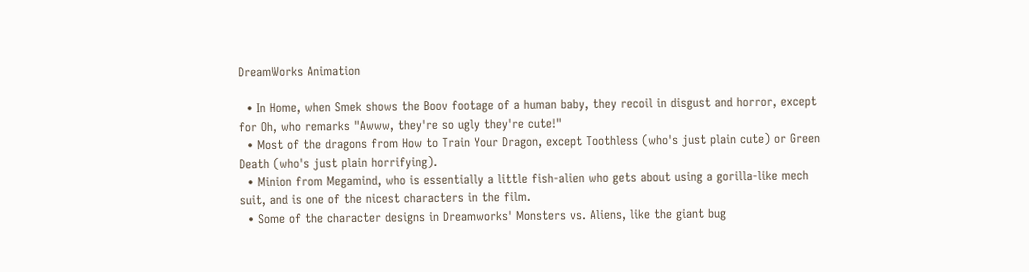DreamWorks Animation

  • In Home, when Smek shows the Boov footage of a human baby, they recoil in disgust and horror, except for Oh, who remarks "Awww, they're so ugly they're cute!"
  • Most of the dragons from How to Train Your Dragon, except Toothless (who's just plain cute) or Green Death (who's just plain horrifying).
  • Minion from Megamind, who is essentially a little fish-alien who gets about using a gorilla-like mech suit, and is one of the nicest characters in the film.
  • Some of the character designs in Dreamworks' Monsters vs. Aliens, like the giant bug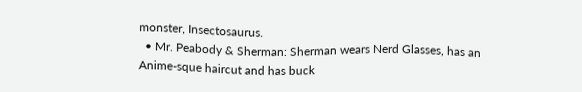monster, Insectosaurus.
  • Mr. Peabody & Sherman: Sherman wears Nerd Glasses, has an Anime-sque haircut and has buck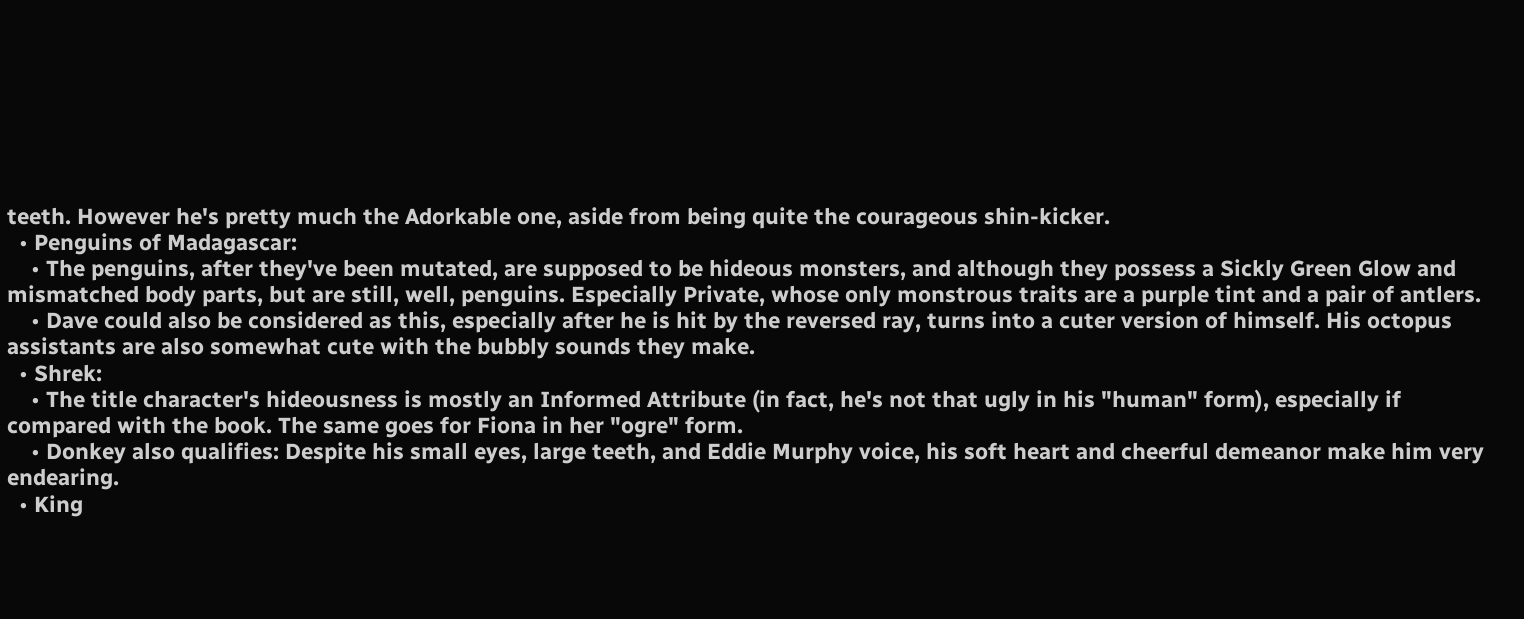teeth. However he's pretty much the Adorkable one, aside from being quite the courageous shin-kicker.
  • Penguins of Madagascar:
    • The penguins, after they've been mutated, are supposed to be hideous monsters, and although they possess a Sickly Green Glow and mismatched body parts, but are still, well, penguins. Especially Private, whose only monstrous traits are a purple tint and a pair of antlers.
    • Dave could also be considered as this, especially after he is hit by the reversed ray, turns into a cuter version of himself. His octopus assistants are also somewhat cute with the bubbly sounds they make.
  • Shrek:
    • The title character's hideousness is mostly an Informed Attribute (in fact, he's not that ugly in his "human" form), especially if compared with the book. The same goes for Fiona in her "ogre" form.
    • Donkey also qualifies: Despite his small eyes, large teeth, and Eddie Murphy voice, his soft heart and cheerful demeanor make him very endearing.
  • King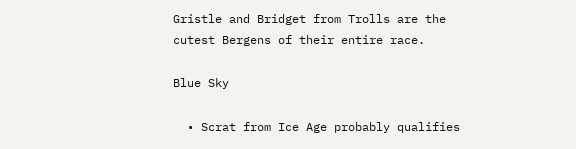Gristle and Bridget from Trolls are the cutest Bergens of their entire race.

Blue Sky

  • Scrat from Ice Age probably qualifies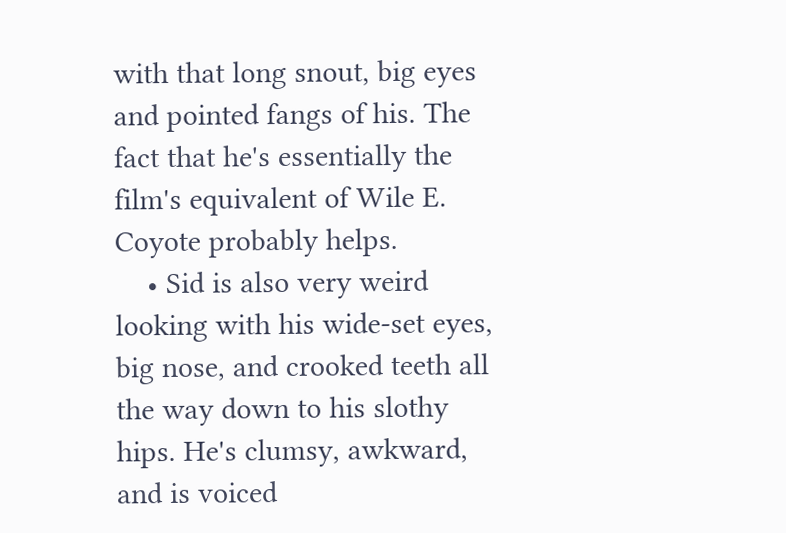with that long snout, big eyes and pointed fangs of his. The fact that he's essentially the film's equivalent of Wile E. Coyote probably helps.
    • Sid is also very weird looking with his wide-set eyes, big nose, and crooked teeth all the way down to his slothy hips. He's clumsy, awkward, and is voiced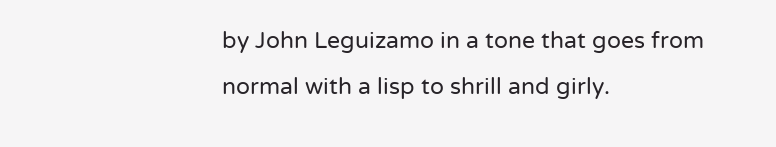by John Leguizamo in a tone that goes from normal with a lisp to shrill and girly.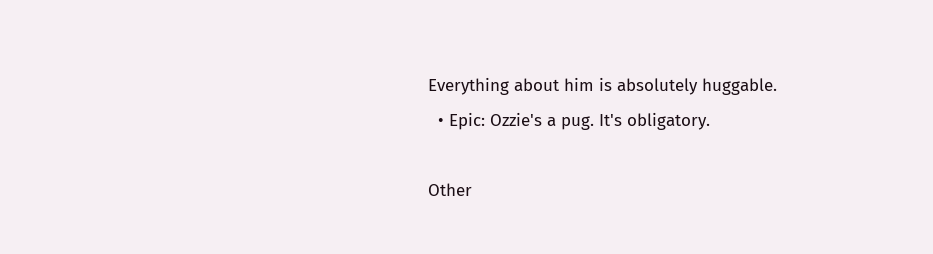Everything about him is absolutely huggable.
  • Epic: Ozzie's a pug. It's obligatory.

Other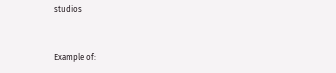studios


Example of: